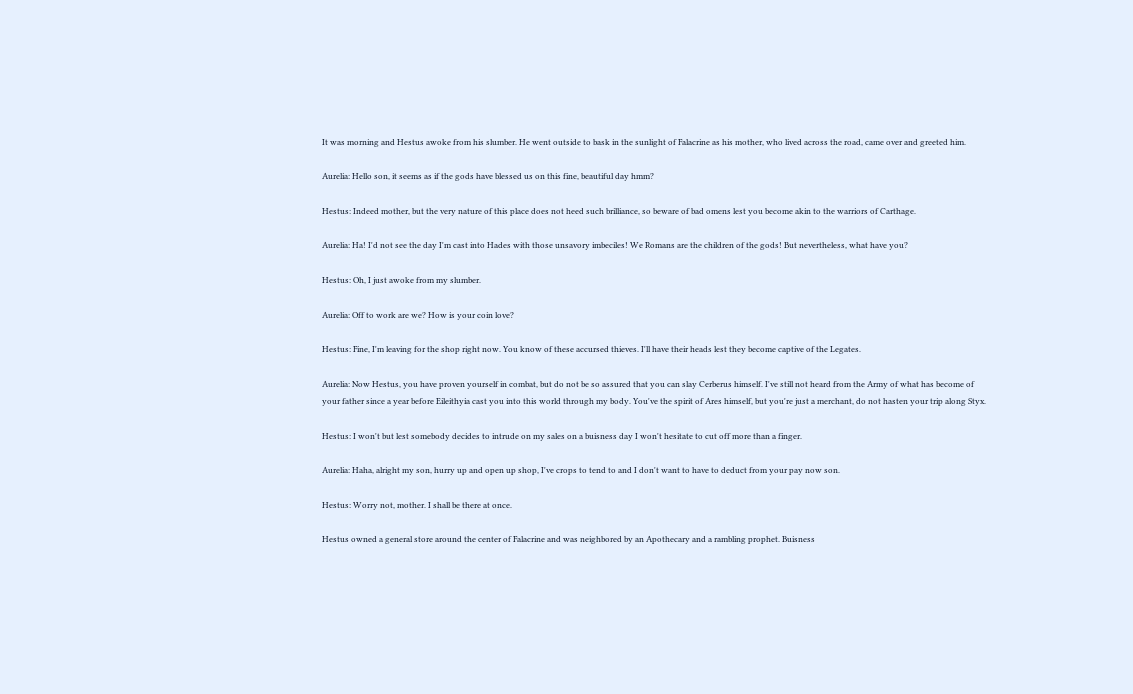It was morning and Hestus awoke from his slumber. He went outside to bask in the sunlight of Falacrine as his mother, who lived across the road, came over and greeted him.

Aurelia: Hello son, it seems as if the gods have blessed us on this fine, beautiful day hmm?

Hestus: Indeed mother, but the very nature of this place does not heed such brilliance, so beware of bad omens lest you become akin to the warriors of Carthage.

Aurelia: Ha! I'd not see the day I'm cast into Hades with those unsavory imbeciles! We Romans are the children of the gods! But nevertheless, what have you?

Hestus: Oh, I just awoke from my slumber.

Aurelia: Off to work are we? How is your coin love?

Hestus: Fine, I'm leaving for the shop right now. You know of these accursed thieves. I'll have their heads lest they become captive of the Legates.

Aurelia: Now Hestus, you have proven yourself in combat, but do not be so assured that you can slay Cerberus himself. I've still not heard from the Army of what has become of your father since a year before Eileithyia cast you into this world through my body. You've the spirit of Ares himself, but you're just a merchant, do not hasten your trip along Styx.

Hestus: I won't but lest somebody decides to intrude on my sales on a buisness day I won't hesitate to cut off more than a finger.

Aurelia: Haha, alright my son, hurry up and open up shop, I've crops to tend to and I don't want to have to deduct from your pay now son.

Hestus: Worry not, mother. I shall be there at once.

Hestus owned a general store around the center of Falacrine and was neighbored by an Apothecary and a rambling prophet. Buisness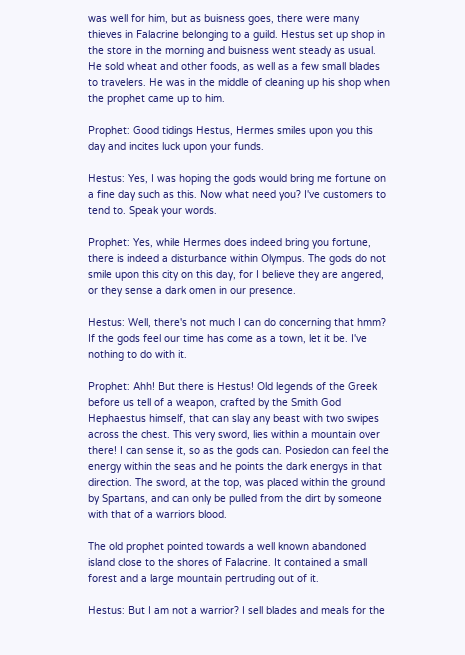was well for him, but as buisness goes, there were many thieves in Falacrine belonging to a guild. Hestus set up shop in the store in the morning and buisness went steady as usual. He sold wheat and other foods, as well as a few small blades to travelers. He was in the middle of cleaning up his shop when the prophet came up to him.

Prophet: Good tidings Hestus, Hermes smiles upon you this day and incites luck upon your funds.

Hestus: Yes, I was hoping the gods would bring me fortune on a fine day such as this. Now what need you? I've customers to tend to. Speak your words.

Prophet: Yes, while Hermes does indeed bring you fortune, there is indeed a disturbance within Olympus. The gods do not smile upon this city on this day, for I believe they are angered, or they sense a dark omen in our presence.

Hestus: Well, there's not much I can do concerning that hmm? If the gods feel our time has come as a town, let it be. I've nothing to do with it.

Prophet: Ahh! But there is Hestus! Old legends of the Greek before us tell of a weapon, crafted by the Smith God Hephaestus himself, that can slay any beast with two swipes across the chest. This very sword, lies within a mountain over there! I can sense it, so as the gods can. Posiedon can feel the energy within the seas and he points the dark energys in that direction. The sword, at the top, was placed within the ground by Spartans, and can only be pulled from the dirt by someone with that of a warriors blood.

The old prophet pointed towards a well known abandoned island close to the shores of Falacrine. It contained a small forest and a large mountain pertruding out of it.

Hestus: But I am not a warrior? I sell blades and meals for the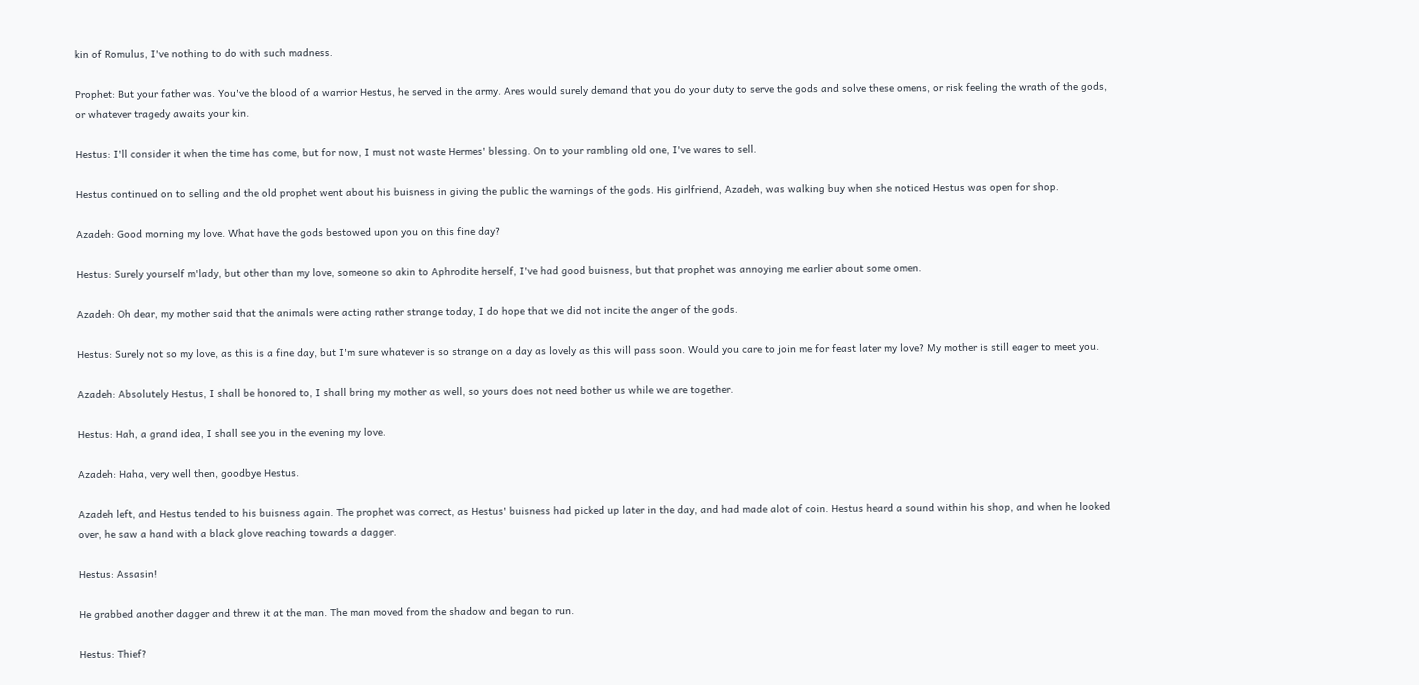kin of Romulus, I've nothing to do with such madness.

Prophet: But your father was. You've the blood of a warrior Hestus, he served in the army. Ares would surely demand that you do your duty to serve the gods and solve these omens, or risk feeling the wrath of the gods, or whatever tragedy awaits your kin.

Hestus: I'll consider it when the time has come, but for now, I must not waste Hermes' blessing. On to your rambling old one, I've wares to sell.

Hestus continued on to selling and the old prophet went about his buisness in giving the public the warnings of the gods. His girlfriend, Azadeh, was walking buy when she noticed Hestus was open for shop.

Azadeh: Good morning my love. What have the gods bestowed upon you on this fine day?

Hestus: Surely yourself m'lady, but other than my love, someone so akin to Aphrodite herself, I've had good buisness, but that prophet was annoying me earlier about some omen.

Azadeh: Oh dear, my mother said that the animals were acting rather strange today, I do hope that we did not incite the anger of the gods.

Hestus: Surely not so my love, as this is a fine day, but I'm sure whatever is so strange on a day as lovely as this will pass soon. Would you care to join me for feast later my love? My mother is still eager to meet you.

Azadeh: Absolutely Hestus, I shall be honored to, I shall bring my mother as well, so yours does not need bother us while we are together.

Hestus: Hah, a grand idea, I shall see you in the evening my love.

Azadeh: Haha, very well then, goodbye Hestus.

Azadeh left, and Hestus tended to his buisness again. The prophet was correct, as Hestus' buisness had picked up later in the day, and had made alot of coin. Hestus heard a sound within his shop, and when he looked over, he saw a hand with a black glove reaching towards a dagger.

Hestus: Assasin!

He grabbed another dagger and threw it at the man. The man moved from the shadow and began to run.

Hestus: Thief?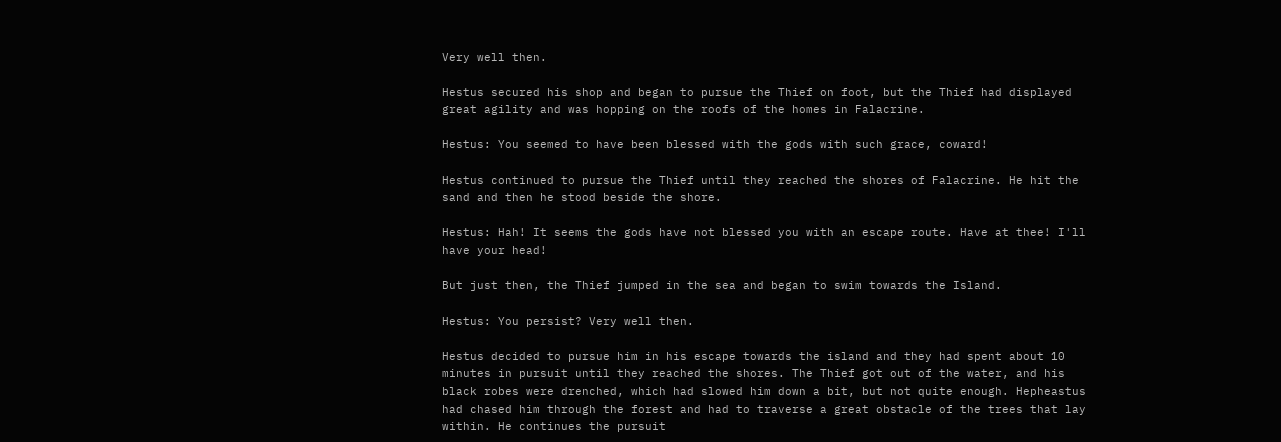Very well then.

Hestus secured his shop and began to pursue the Thief on foot, but the Thief had displayed great agility and was hopping on the roofs of the homes in Falacrine.

Hestus: You seemed to have been blessed with the gods with such grace, coward!

Hestus continued to pursue the Thief until they reached the shores of Falacrine. He hit the sand and then he stood beside the shore.

Hestus: Hah! It seems the gods have not blessed you with an escape route. Have at thee! I'll have your head!

But just then, the Thief jumped in the sea and began to swim towards the Island.

Hestus: You persist? Very well then.

Hestus decided to pursue him in his escape towards the island and they had spent about 10 minutes in pursuit until they reached the shores. The Thief got out of the water, and his black robes were drenched, which had slowed him down a bit, but not quite enough. Hepheastus had chased him through the forest and had to traverse a great obstacle of the trees that lay within. He continues the pursuit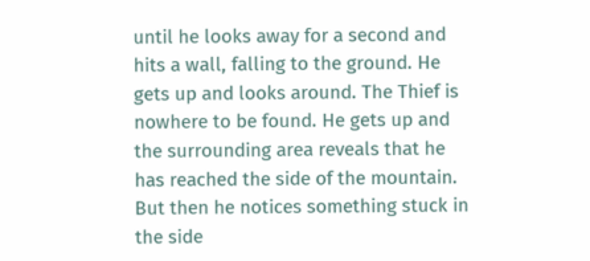until he looks away for a second and hits a wall, falling to the ground. He gets up and looks around. The Thief is nowhere to be found. He gets up and the surrounding area reveals that he has reached the side of the mountain. But then he notices something stuck in the side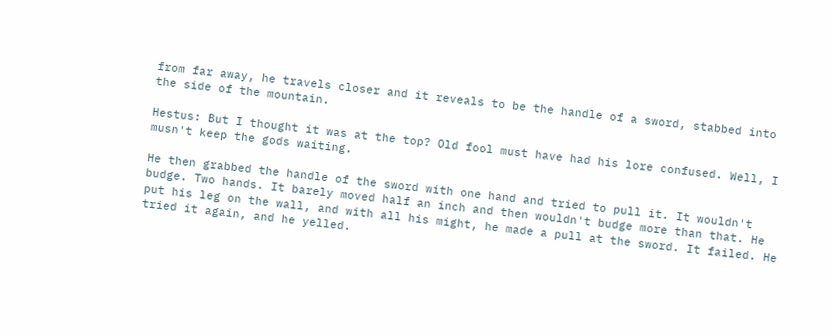from far away, he travels closer and it reveals to be the handle of a sword, stabbed into the side of the mountain.

Hestus: But I thought it was at the top? Old fool must have had his lore confused. Well, I musn't keep the gods waiting.

He then grabbed the handle of the sword with one hand and tried to pull it. It wouldn't budge. Two hands. It barely moved half an inch and then wouldn't budge more than that. He put his leg on the wall, and with all his might, he made a pull at the sword. It failed. He tried it again, and he yelled.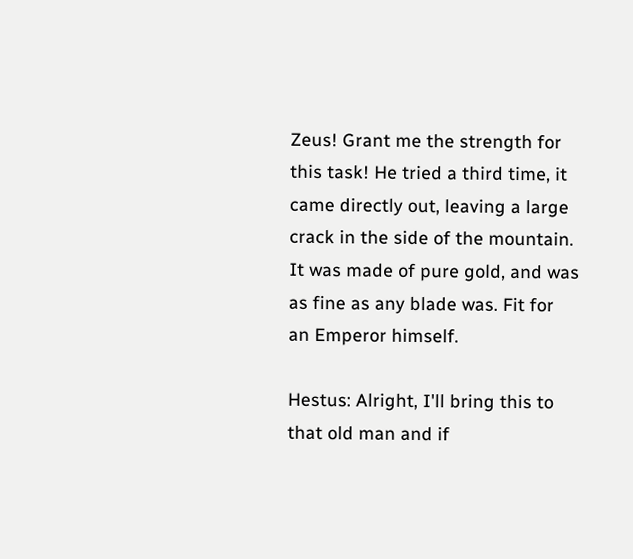Zeus! Grant me the strength for this task! He tried a third time, it came directly out, leaving a large crack in the side of the mountain. It was made of pure gold, and was as fine as any blade was. Fit for an Emperor himself.

Hestus: Alright, I'll bring this to that old man and if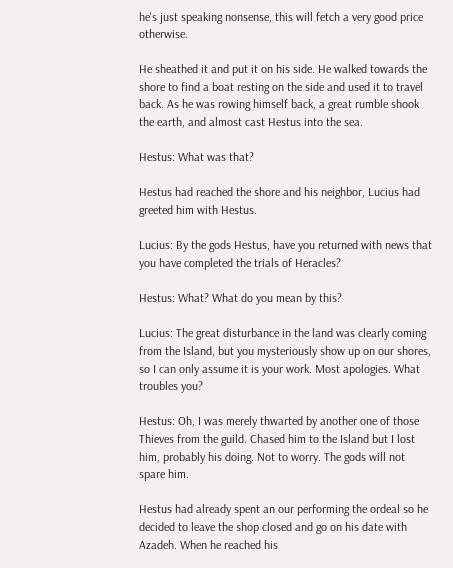he's just speaking nonsense, this will fetch a very good price otherwise.

He sheathed it and put it on his side. He walked towards the shore to find a boat resting on the side and used it to travel back. As he was rowing himself back, a great rumble shook the earth, and almost cast Hestus into the sea.

Hestus: What was that?

Hestus had reached the shore and his neighbor, Lucius had greeted him with Hestus.

Lucius: By the gods Hestus, have you returned with news that you have completed the trials of Heracles?

Hestus: What? What do you mean by this?

Lucius: The great disturbance in the land was clearly coming from the Island, but you mysteriously show up on our shores, so I can only assume it is your work. Most apologies. What troubles you?

Hestus: Oh, I was merely thwarted by another one of those Thieves from the guild. Chased him to the Island but I lost him, probably his doing. Not to worry. The gods will not spare him.

Hestus had already spent an our performing the ordeal so he decided to leave the shop closed and go on his date with Azadeh. When he reached his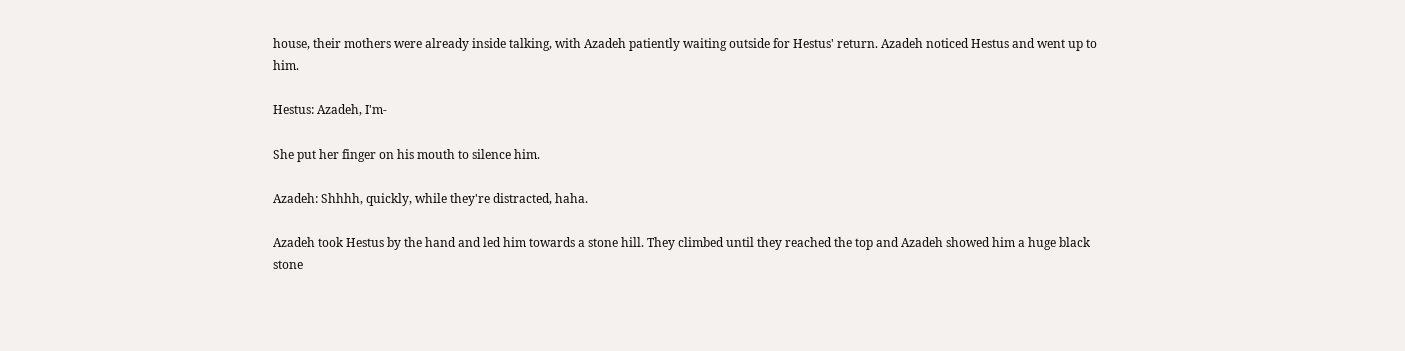house, their mothers were already inside talking, with Azadeh patiently waiting outside for Hestus' return. Azadeh noticed Hestus and went up to him.

Hestus: Azadeh, I'm-

She put her finger on his mouth to silence him.

Azadeh: Shhhh, quickly, while they're distracted, haha.

Azadeh took Hestus by the hand and led him towards a stone hill. They climbed until they reached the top and Azadeh showed him a huge black stone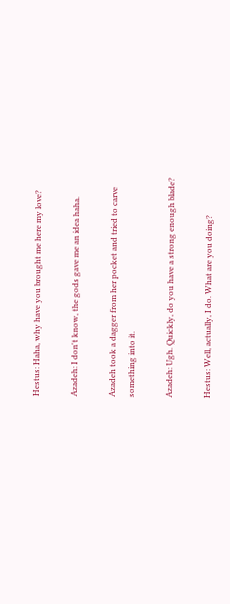Hestus: Haha, why have you brought me here my love?

Azadeh: I don't know, the gods gave me an idea haha.

Azadeh took a dagger from her pocket and tried to carve something into it.

Azadeh: Ugh. Quickly, do you have a strong enough blade?

Hestus: Well, actually, I do. What are you doing?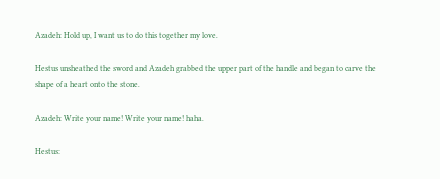Azadeh: Hold up, I want us to do this together my love.

Hestus unsheathed the sword and Azadeh grabbed the upper part of the handle and began to carve the shape of a heart onto the stone.

Azadeh: Write your name! Write your name! haha.

Hestus: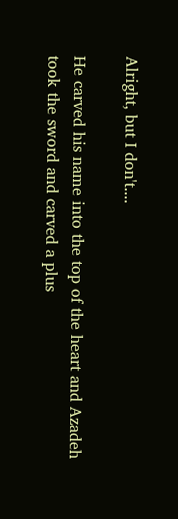Alright, but I don't....

He carved his name into the top of the heart and Azadeh took the sword and carved a plus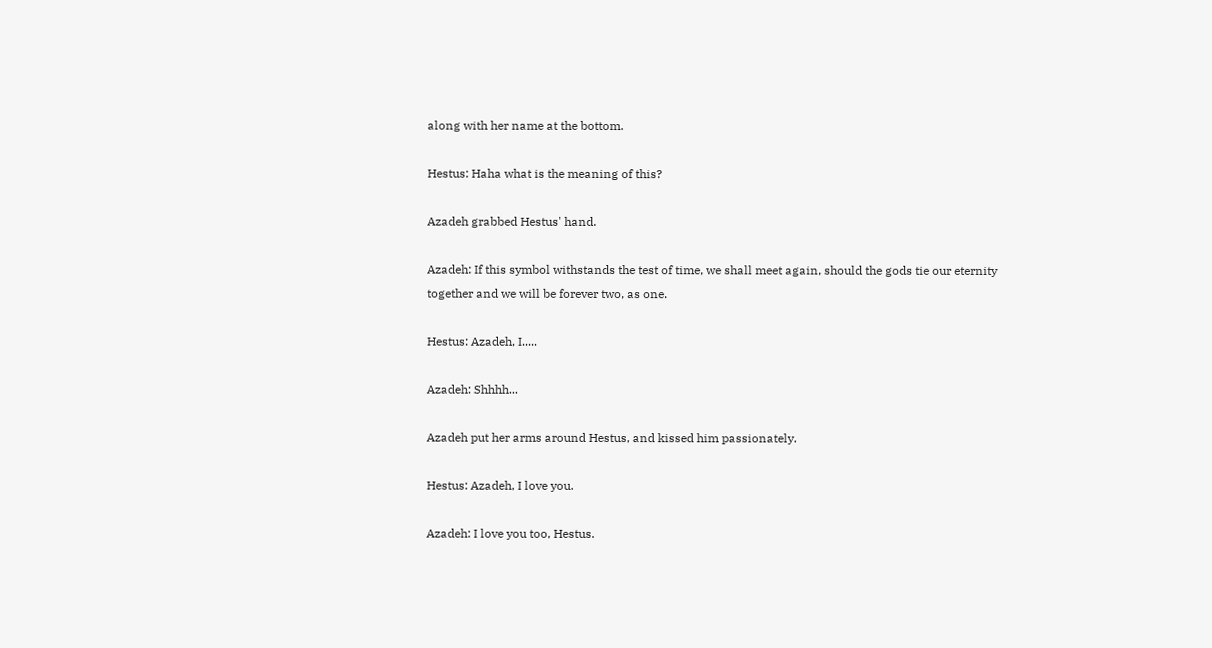along with her name at the bottom.

Hestus: Haha what is the meaning of this?

Azadeh grabbed Hestus' hand.

Azadeh: If this symbol withstands the test of time, we shall meet again, should the gods tie our eternity together and we will be forever two, as one.

Hestus: Azadeh, I.....

Azadeh: Shhhh...

Azadeh put her arms around Hestus, and kissed him passionately.

Hestus: Azadeh, I love you.

Azadeh: I love you too, Hestus.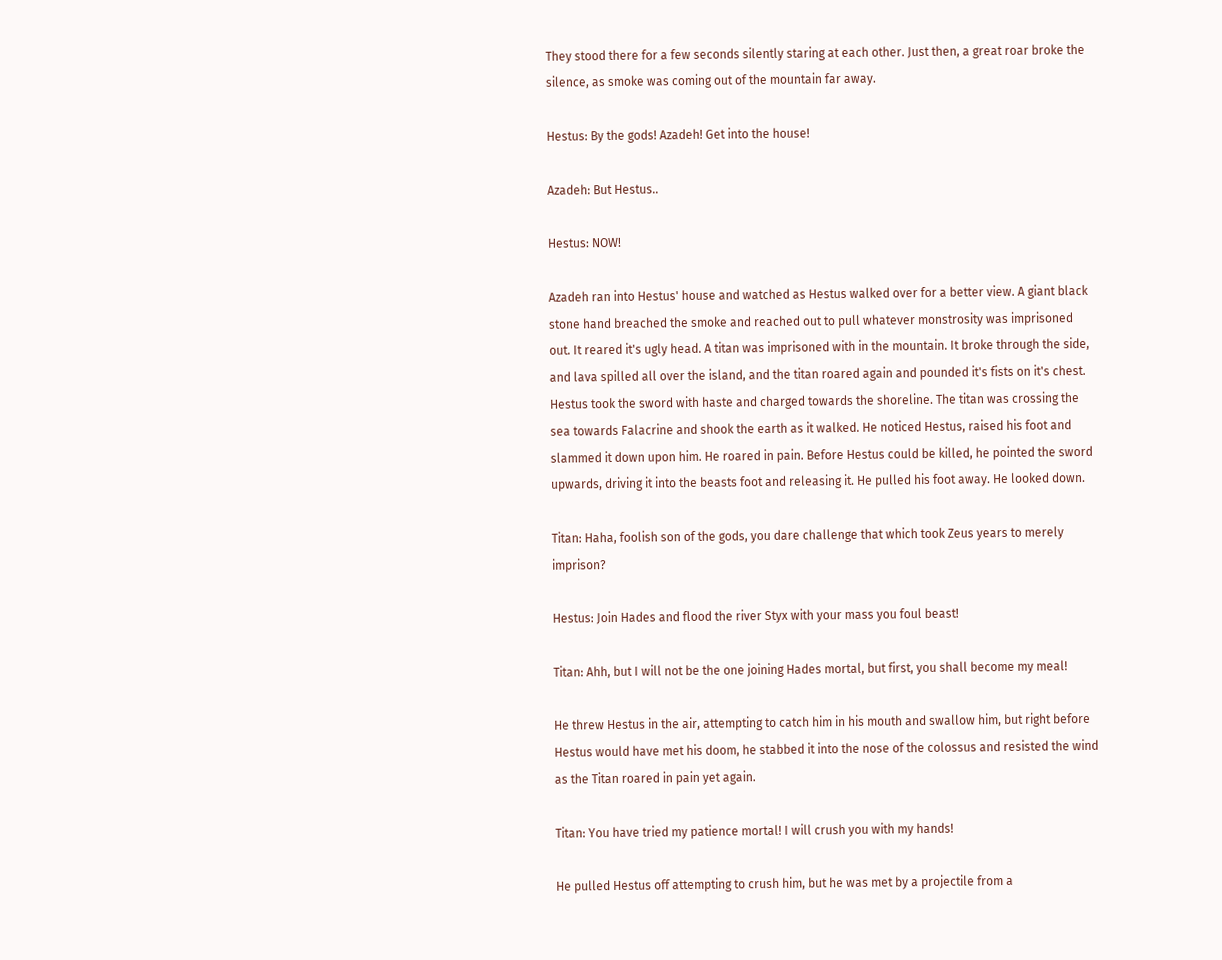They stood there for a few seconds silently staring at each other. Just then, a great roar broke the silence, as smoke was coming out of the mountain far away.

Hestus: By the gods! Azadeh! Get into the house!

Azadeh: But Hestus..

Hestus: NOW!

Azadeh ran into Hestus' house and watched as Hestus walked over for a better view. A giant black stone hand breached the smoke and reached out to pull whatever monstrosity was imprisoned out. It reared it's ugly head. A titan was imprisoned with in the mountain. It broke through the side, and lava spilled all over the island, and the titan roared again and pounded it's fists on it's chest. Hestus took the sword with haste and charged towards the shoreline. The titan was crossing the sea towards Falacrine and shook the earth as it walked. He noticed Hestus, raised his foot and slammed it down upon him. He roared in pain. Before Hestus could be killed, he pointed the sword upwards, driving it into the beasts foot and releasing it. He pulled his foot away. He looked down.

Titan: Haha, foolish son of the gods, you dare challenge that which took Zeus years to merely imprison?

Hestus: Join Hades and flood the river Styx with your mass you foul beast!

Titan: Ahh, but I will not be the one joining Hades mortal, but first, you shall become my meal!

He threw Hestus in the air, attempting to catch him in his mouth and swallow him, but right before Hestus would have met his doom, he stabbed it into the nose of the colossus and resisted the wind as the Titan roared in pain yet again.

Titan: You have tried my patience mortal! I will crush you with my hands!

He pulled Hestus off attempting to crush him, but he was met by a projectile from a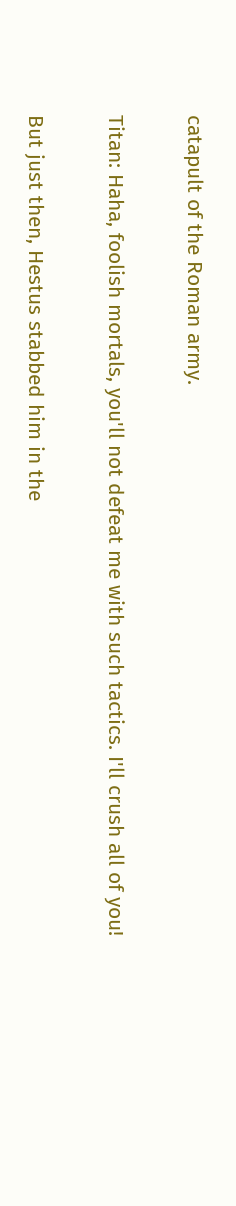catapult of the Roman army.

Titan: Haha, foolish mortals, you'll not defeat me with such tactics. I'll crush all of you!

But just then, Hestus stabbed him in the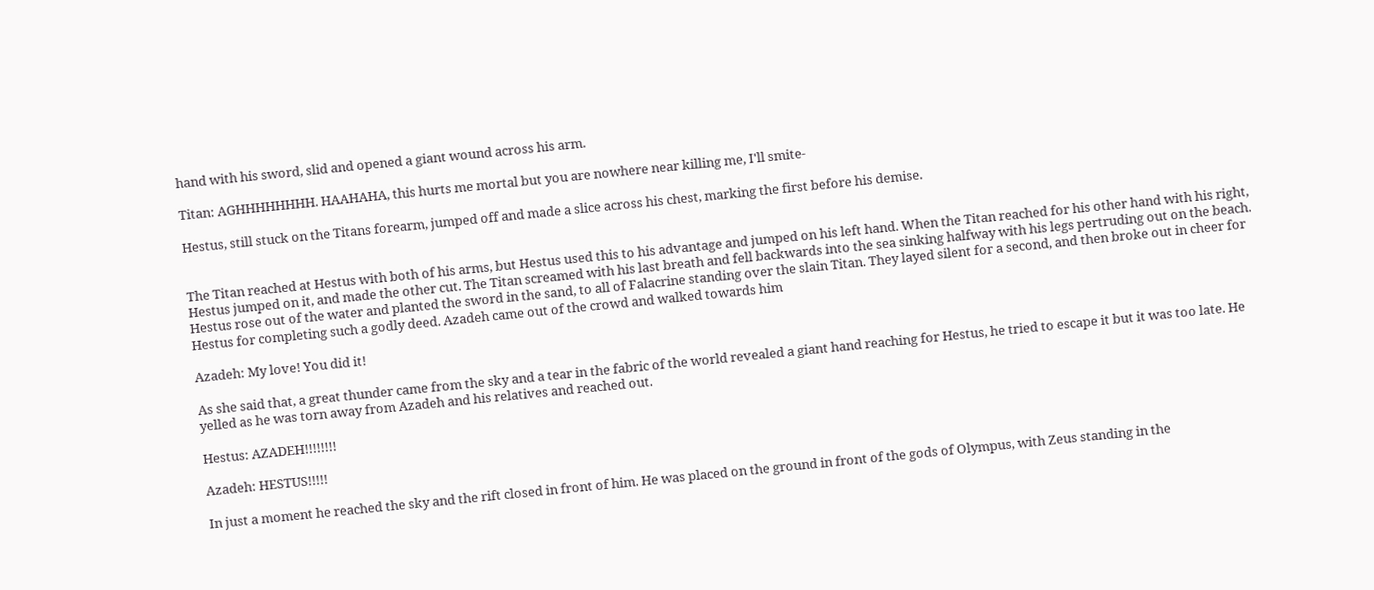hand with his sword, slid and opened a giant wound across his arm.

Titan: AGHHHHHHHH. HAAHAHA, this hurts me mortal but you are nowhere near killing me, I'll smite-

Hestus, still stuck on the Titans forearm, jumped off and made a slice across his chest, marking the first before his demise.


The Titan reached at Hestus with both of his arms, but Hestus used this to his advantage and jumped on his left hand. When the Titan reached for his other hand with his right, Hestus jumped on it, and made the other cut. The Titan screamed with his last breath and fell backwards into the sea sinking halfway with his legs pertruding out on the beach. Hestus rose out of the water and planted the sword in the sand, to all of Falacrine standing over the slain Titan. They layed silent for a second, and then broke out in cheer for Hestus for completing such a godly deed. Azadeh came out of the crowd and walked towards him

Azadeh: My love! You did it!

As she said that, a great thunder came from the sky and a tear in the fabric of the world revealed a giant hand reaching for Hestus, he tried to escape it but it was too late. He yelled as he was torn away from Azadeh and his relatives and reached out.

Hestus: AZADEH!!!!!!!!

Azadeh: HESTUS!!!!!

In just a moment he reached the sky and the rift closed in front of him. He was placed on the ground in front of the gods of Olympus, with Zeus standing in the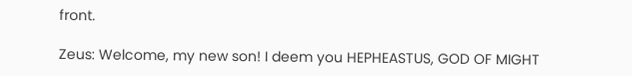front.

Zeus: Welcome, my new son! I deem you HEPHEASTUS, GOD OF MIGHT